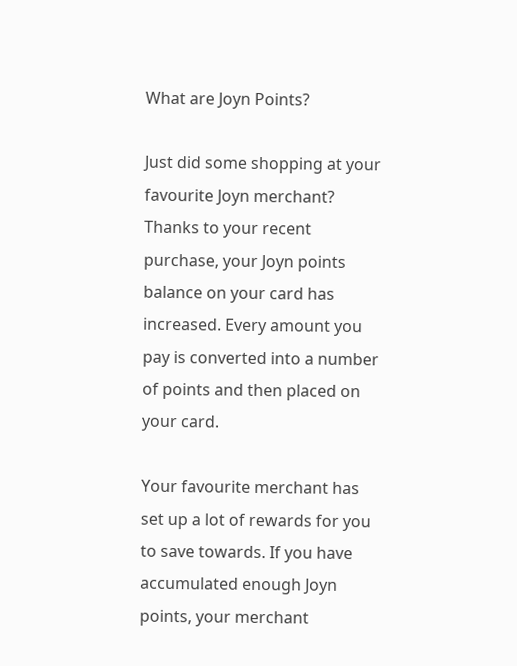What are Joyn Points?

Just did some shopping at your favourite Joyn merchant? Thanks to your recent purchase, your Joyn points balance on your card has increased. Every amount you pay is converted into a number of points and then placed on your card.

Your favourite merchant has set up a lot of rewards for you to save towards. If you have accumulated enough Joyn points, your merchant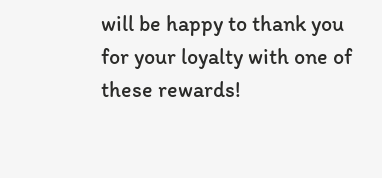will be happy to thank you for your loyalty with one of these rewards!